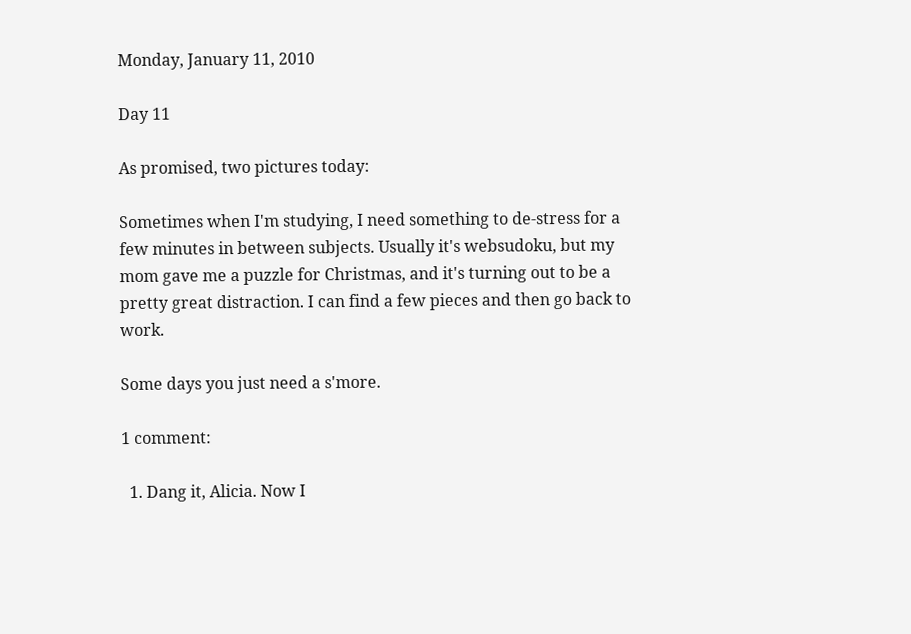Monday, January 11, 2010

Day 11

As promised, two pictures today:

Sometimes when I'm studying, I need something to de-stress for a few minutes in between subjects. Usually it's websudoku, but my mom gave me a puzzle for Christmas, and it's turning out to be a pretty great distraction. I can find a few pieces and then go back to work.

Some days you just need a s'more.

1 comment:

  1. Dang it, Alicia. Now I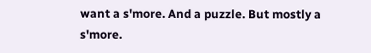want a s'more. And a puzzle. But mostly a s'more.